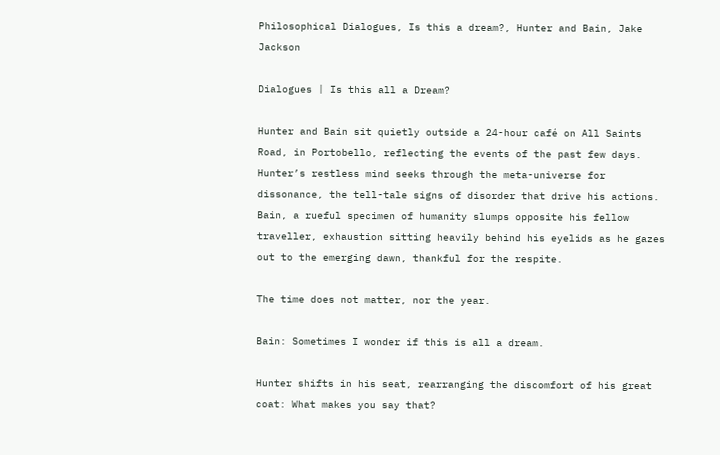Philosophical Dialogues, Is this a dream?, Hunter and Bain, Jake Jackson

Dialogues | Is this all a Dream?

Hunter and Bain sit quietly outside a 24-hour café on All Saints Road, in Portobello, reflecting the events of the past few days. Hunter’s restless mind seeks through the meta-universe for dissonance, the tell-tale signs of disorder that drive his actions. Bain, a rueful specimen of humanity slumps opposite his fellow traveller, exhaustion sitting heavily behind his eyelids as he gazes out to the emerging dawn, thankful for the respite.

The time does not matter, nor the year.

Bain: Sometimes I wonder if this is all a dream.

Hunter shifts in his seat, rearranging the discomfort of his great coat: What makes you say that?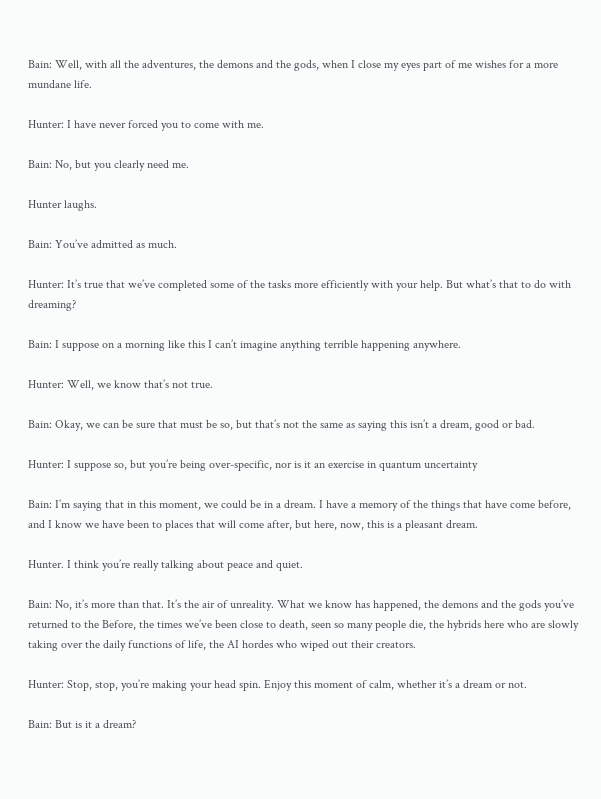Bain: Well, with all the adventures, the demons and the gods, when I close my eyes part of me wishes for a more mundane life.

Hunter: I have never forced you to come with me.

Bain: No, but you clearly need me.

Hunter laughs.

Bain: You’ve admitted as much.

Hunter: It’s true that we’ve completed some of the tasks more efficiently with your help. But what’s that to do with dreaming?

Bain: I suppose on a morning like this I can’t imagine anything terrible happening anywhere.

Hunter: Well, we know that’s not true.

Bain: Okay, we can be sure that must be so, but that’s not the same as saying this isn’t a dream, good or bad.

Hunter: I suppose so, but you’re being over-specific, nor is it an exercise in quantum uncertainty

Bain: I’m saying that in this moment, we could be in a dream. I have a memory of the things that have come before, and I know we have been to places that will come after, but here, now, this is a pleasant dream.

Hunter. I think you’re really talking about peace and quiet.

Bain: No, it’s more than that. It’s the air of unreality. What we know has happened, the demons and the gods you’ve returned to the Before, the times we’ve been close to death, seen so many people die, the hybrids here who are slowly taking over the daily functions of life, the AI hordes who wiped out their creators.

Hunter: Stop, stop, you’re making your head spin. Enjoy this moment of calm, whether it’s a dream or not.

Bain: But is it a dream?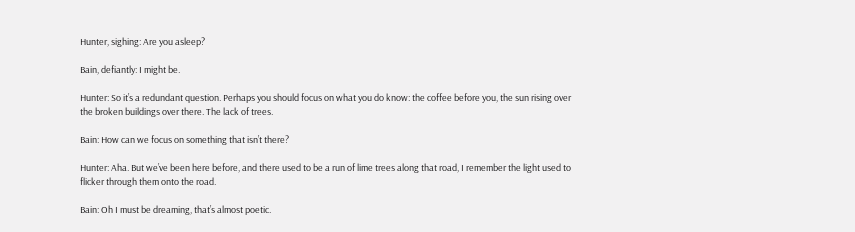Hunter, sighing: Are you asleep?

Bain, defiantly: I might be.

Hunter: So it’s a redundant question. Perhaps you should focus on what you do know: the coffee before you, the sun rising over the broken buildings over there. The lack of trees.

Bain: How can we focus on something that isn’t there?

Hunter: Aha. But we’ve been here before, and there used to be a run of lime trees along that road, I remember the light used to flicker through them onto the road.

Bain: Oh I must be dreaming, that’s almost poetic.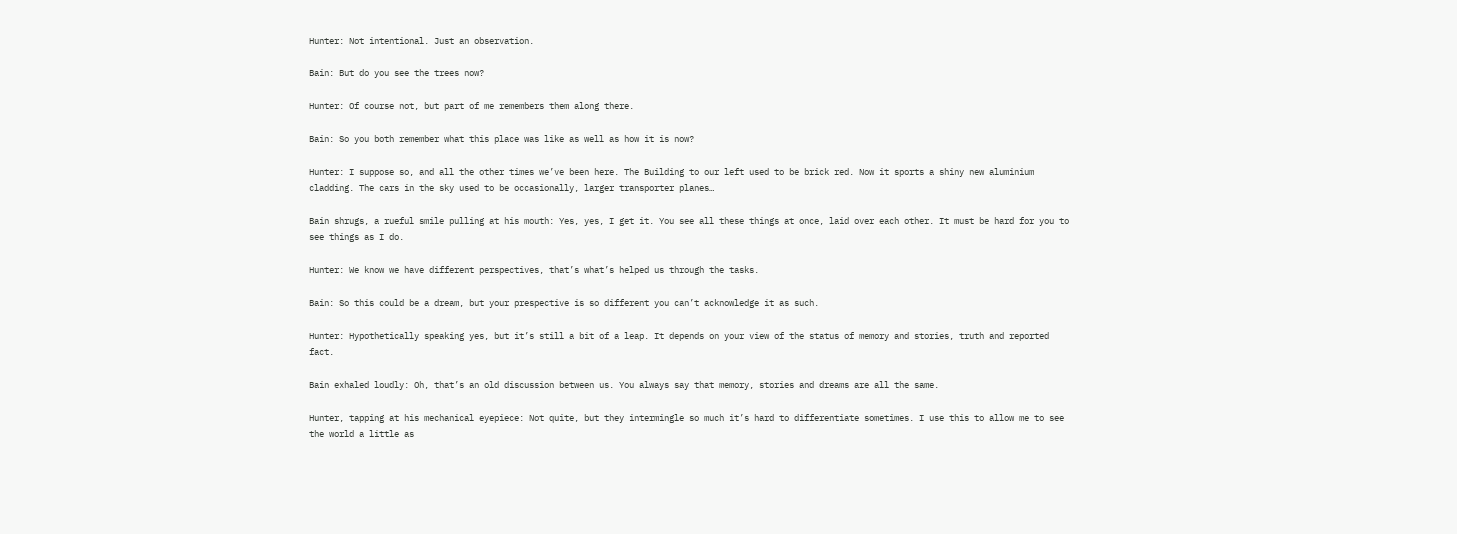Hunter: Not intentional. Just an observation.

Bain: But do you see the trees now?

Hunter: Of course not, but part of me remembers them along there.

Bain: So you both remember what this place was like as well as how it is now?

Hunter: I suppose so, and all the other times we’ve been here. The Building to our left used to be brick red. Now it sports a shiny new aluminium cladding. The cars in the sky used to be occasionally, larger transporter planes…

Bain shrugs, a rueful smile pulling at his mouth: Yes, yes, I get it. You see all these things at once, laid over each other. It must be hard for you to see things as I do.

Hunter: We know we have different perspectives, that’s what’s helped us through the tasks.

Bain: So this could be a dream, but your prespective is so different you can’t acknowledge it as such.

Hunter: Hypothetically speaking yes, but it’s still a bit of a leap. It depends on your view of the status of memory and stories, truth and reported fact.

Bain exhaled loudly: Oh, that’s an old discussion between us. You always say that memory, stories and dreams are all the same.

Hunter, tapping at his mechanical eyepiece: Not quite, but they intermingle so much it’s hard to differentiate sometimes. I use this to allow me to see the world a little as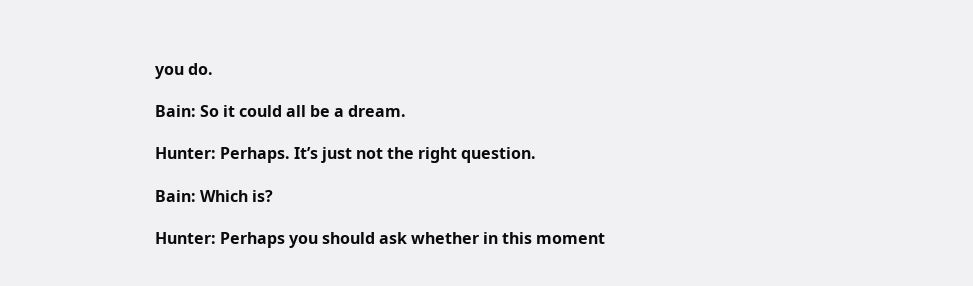you do.

Bain: So it could all be a dream.

Hunter: Perhaps. It’s just not the right question.

Bain: Which is?

Hunter: Perhaps you should ask whether in this moment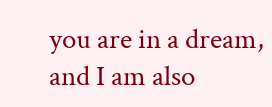you are in a dream, and I am also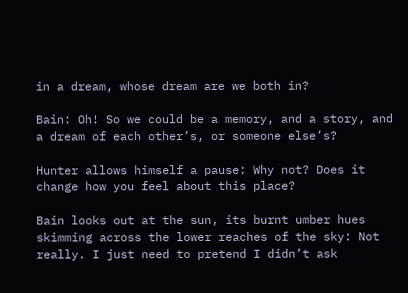in a dream, whose dream are we both in?

Bain: Oh! So we could be a memory, and a story, and a dream of each other’s, or someone else’s?

Hunter allows himself a pause: Why not? Does it change how you feel about this place?

Bain looks out at the sun, its burnt umber hues skimming across the lower reaches of the sky: Not really. I just need to pretend I didn’t ask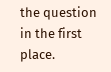the question in the first place.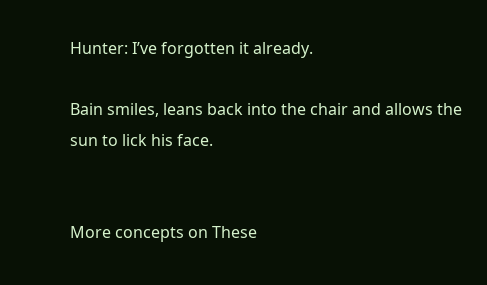Hunter: I’ve forgotten it already.

Bain smiles, leans back into the chair and allows the sun to lick his face.


More concepts on These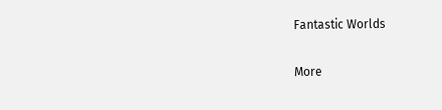Fantastic Worlds

More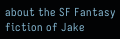about the SF Fantasy fiction of Jake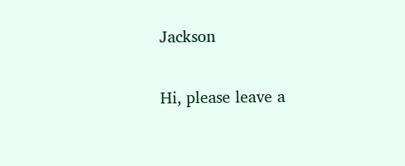Jackson

Hi, please leave a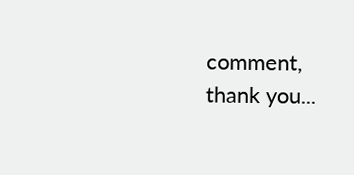comment, thank you...